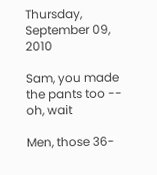Thursday, September 09, 2010

Sam, you made the pants too -- oh, wait

Men, those 36-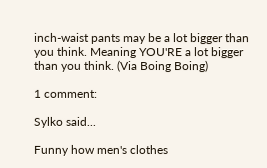inch-waist pants may be a lot bigger than you think. Meaning YOU'RE a lot bigger than you think. (Via Boing Boing)

1 comment:

Sylko said...

Funny how men's clothes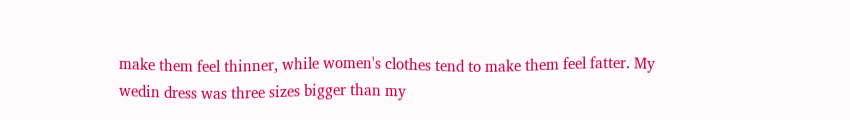make them feel thinner, while women's clothes tend to make them feel fatter. My wedin dress was three sizes bigger than my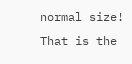normal size! That is the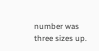number was three sizes up.